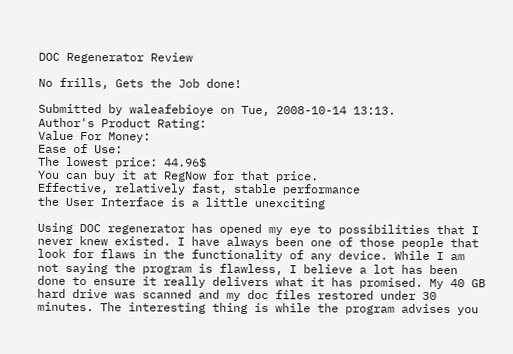DOC Regenerator Review

No frills, Gets the Job done!

Submitted by waleafebioye on Tue, 2008-10-14 13:13.
Author's Product Rating:
Value For Money:
Ease of Use:
The lowest price: 44.96$
You can buy it at RegNow for that price.
Effective, relatively fast, stable performance
the User Interface is a little unexciting

Using DOC regenerator has opened my eye to possibilities that I never knew existed. I have always been one of those people that look for flaws in the functionality of any device. While I am not saying the program is flawless, I believe a lot has been done to ensure it really delivers what it has promised. My 40 GB hard drive was scanned and my doc files restored under 30 minutes. The interesting thing is while the program advises you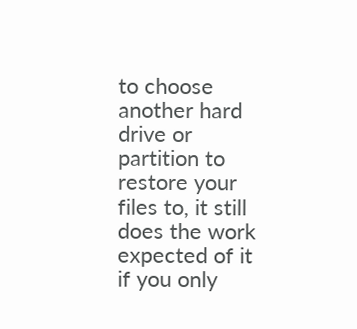to choose another hard drive or partition to restore your files to, it still does the work expected of it if you only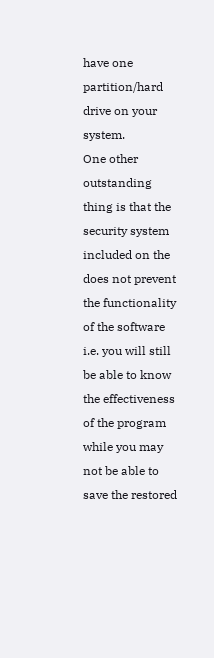have one partition/hard drive on your system.
One other outstanding thing is that the security system included on the does not prevent the functionality of the software i.e. you will still be able to know the effectiveness of the program while you may not be able to save the restored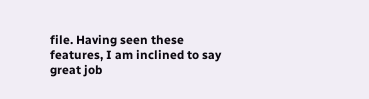file. Having seen these features, I am inclined to say great job